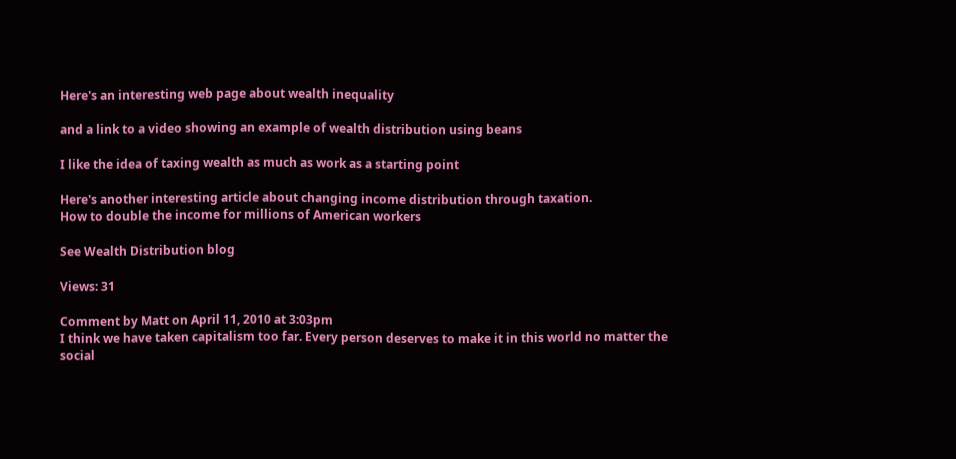Here's an interesting web page about wealth inequality

and a link to a video showing an example of wealth distribution using beans

I like the idea of taxing wealth as much as work as a starting point

Here's another interesting article about changing income distribution through taxation.
How to double the income for millions of American workers

See Wealth Distribution blog

Views: 31

Comment by Matt on April 11, 2010 at 3:03pm
I think we have taken capitalism too far. Every person deserves to make it in this world no matter the social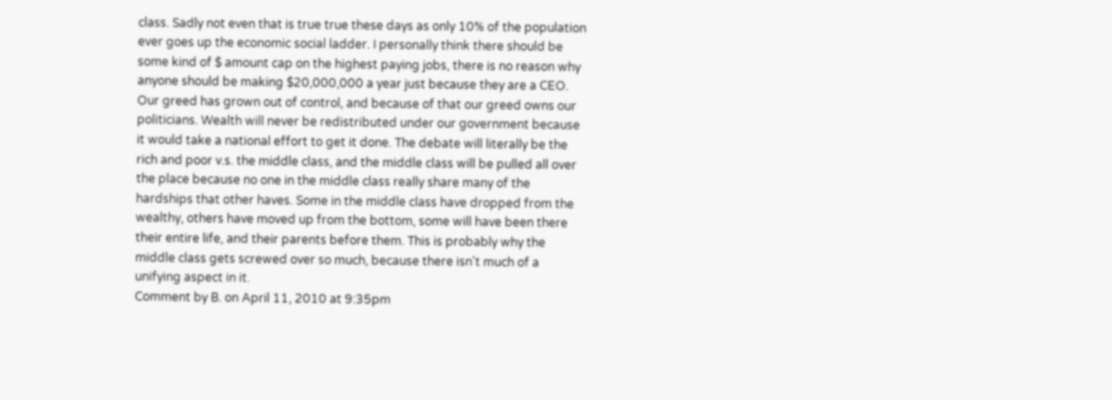class. Sadly not even that is true true these days as only 10% of the population ever goes up the economic social ladder. I personally think there should be some kind of $ amount cap on the highest paying jobs, there is no reason why anyone should be making $20,000,000 a year just because they are a CEO. Our greed has grown out of control, and because of that our greed owns our politicians. Wealth will never be redistributed under our government because it would take a national effort to get it done. The debate will literally be the rich and poor v.s. the middle class, and the middle class will be pulled all over the place because no one in the middle class really share many of the hardships that other haves. Some in the middle class have dropped from the wealthy, others have moved up from the bottom, some will have been there their entire life, and their parents before them. This is probably why the middle class gets screwed over so much, because there isn't much of a unifying aspect in it.
Comment by B. on April 11, 2010 at 9:35pm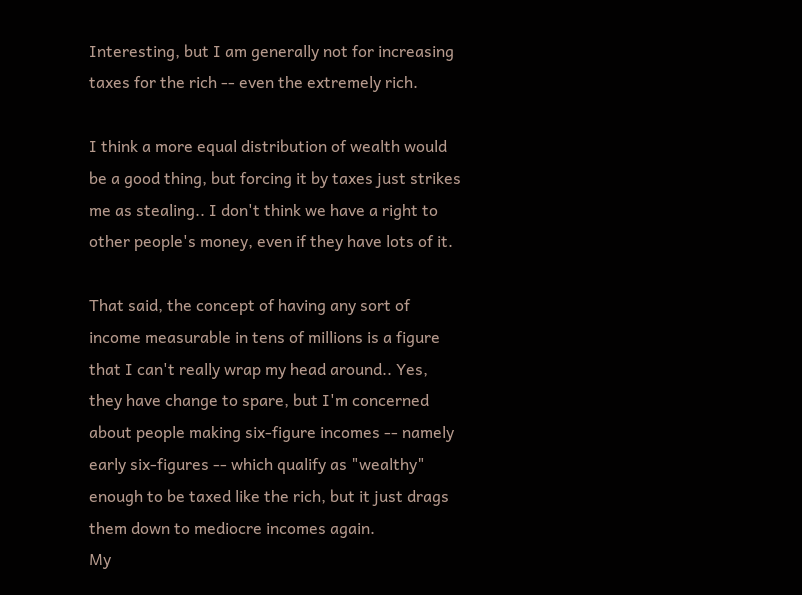Interesting, but I am generally not for increasing taxes for the rich -- even the extremely rich.

I think a more equal distribution of wealth would be a good thing, but forcing it by taxes just strikes me as stealing.. I don't think we have a right to other people's money, even if they have lots of it.

That said, the concept of having any sort of income measurable in tens of millions is a figure that I can't really wrap my head around.. Yes, they have change to spare, but I'm concerned about people making six-figure incomes -- namely early six-figures -- which qualify as "wealthy" enough to be taxed like the rich, but it just drags them down to mediocre incomes again.
My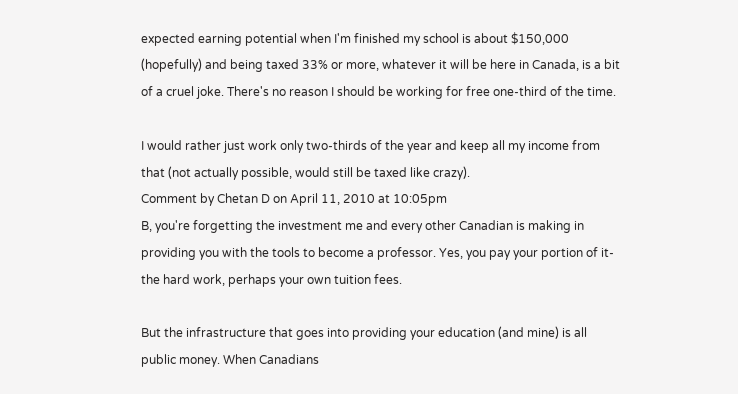expected earning potential when I'm finished my school is about $150,000 (hopefully) and being taxed 33% or more, whatever it will be here in Canada, is a bit of a cruel joke. There's no reason I should be working for free one-third of the time.

I would rather just work only two-thirds of the year and keep all my income from that (not actually possible, would still be taxed like crazy).
Comment by Chetan D on April 11, 2010 at 10:05pm
B, you're forgetting the investment me and every other Canadian is making in providing you with the tools to become a professor. Yes, you pay your portion of it- the hard work, perhaps your own tuition fees.

But the infrastructure that goes into providing your education (and mine) is all public money. When Canadians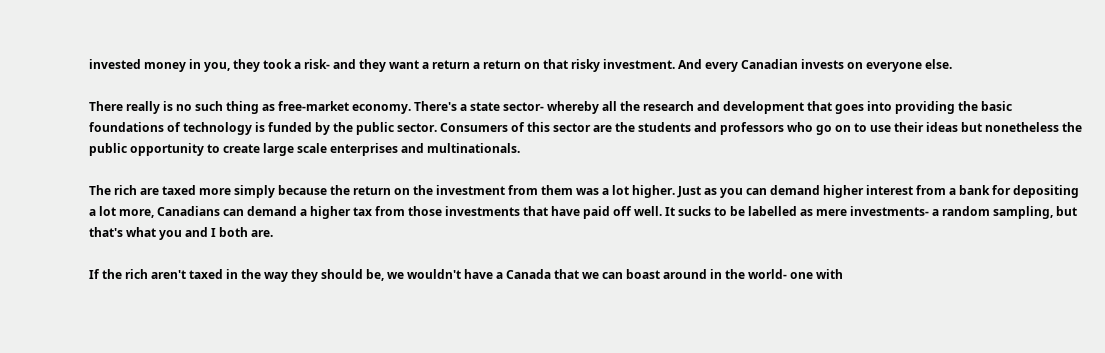invested money in you, they took a risk- and they want a return a return on that risky investment. And every Canadian invests on everyone else.

There really is no such thing as free-market economy. There's a state sector- whereby all the research and development that goes into providing the basic foundations of technology is funded by the public sector. Consumers of this sector are the students and professors who go on to use their ideas but nonetheless the public opportunity to create large scale enterprises and multinationals.

The rich are taxed more simply because the return on the investment from them was a lot higher. Just as you can demand higher interest from a bank for depositing a lot more, Canadians can demand a higher tax from those investments that have paid off well. It sucks to be labelled as mere investments- a random sampling, but that's what you and I both are.

If the rich aren't taxed in the way they should be, we wouldn't have a Canada that we can boast around in the world- one with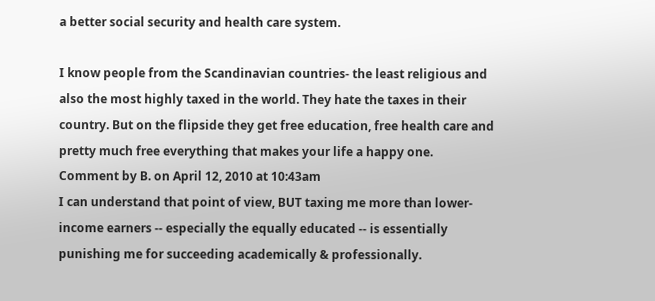a better social security and health care system.

I know people from the Scandinavian countries- the least religious and also the most highly taxed in the world. They hate the taxes in their country. But on the flipside they get free education, free health care and pretty much free everything that makes your life a happy one.
Comment by B. on April 12, 2010 at 10:43am
I can understand that point of view, BUT taxing me more than lower-income earners -- especially the equally educated -- is essentially punishing me for succeeding academically & professionally.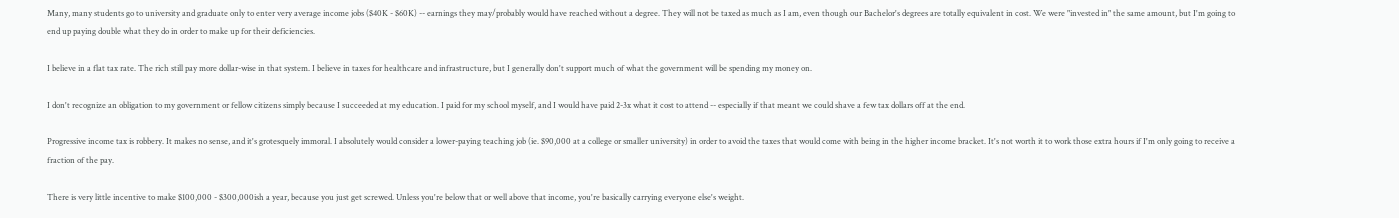Many, many students go to university and graduate only to enter very average income jobs ($40K - $60K) -- earnings they may/probably would have reached without a degree. They will not be taxed as much as I am, even though our Bachelor's degrees are totally equivalent in cost. We were "invested in" the same amount, but I'm going to end up paying double what they do in order to make up for their deficiencies.

I believe in a flat tax rate. The rich still pay more dollar-wise in that system. I believe in taxes for healthcare and infrastructure, but I generally don't support much of what the government will be spending my money on.

I don't recognize an obligation to my government or fellow citizens simply because I succeeded at my education. I paid for my school myself, and I would have paid 2-3x what it cost to attend -- especially if that meant we could shave a few tax dollars off at the end.

Progressive income tax is robbery. It makes no sense, and it's grotesquely immoral. I absolutely would consider a lower-paying teaching job (ie. $90,000 at a college or smaller university) in order to avoid the taxes that would come with being in the higher income bracket. It's not worth it to work those extra hours if I'm only going to receive a fraction of the pay.

There is very little incentive to make $100,000 - $300,000ish a year, because you just get screwed. Unless you're below that or well above that income, you're basically carrying everyone else's weight.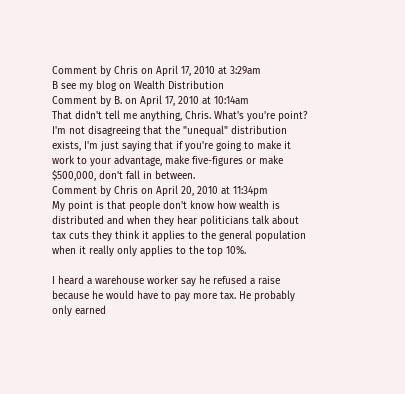Comment by Chris on April 17, 2010 at 3:29am
B see my blog on Wealth Distribution
Comment by B. on April 17, 2010 at 10:14am
That didn't tell me anything, Chris. What's you're point? I'm not disagreeing that the "unequal" distribution exists, I'm just saying that if you're going to make it work to your advantage, make five-figures or make $500,000, don't fall in between.
Comment by Chris on April 20, 2010 at 11:34pm
My point is that people don't know how wealth is distributed and when they hear politicians talk about tax cuts they think it applies to the general population when it really only applies to the top 10%.

I heard a warehouse worker say he refused a raise because he would have to pay more tax. He probably only earned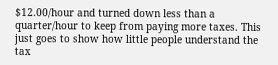$12.00/hour and turned down less than a quarter/hour to keep from paying more taxes. This just goes to show how little people understand the tax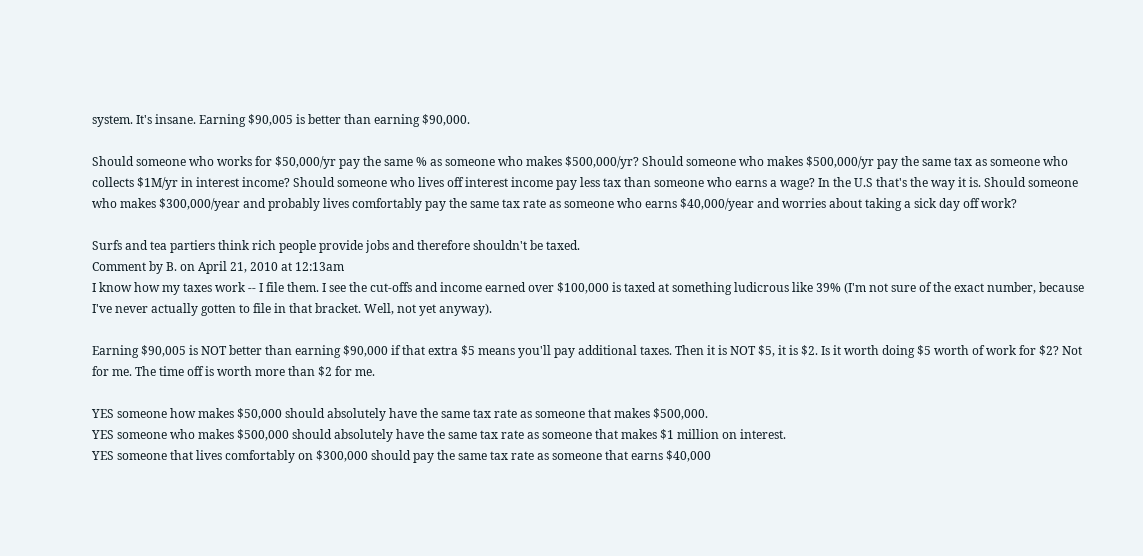system. It's insane. Earning $90,005 is better than earning $90,000.

Should someone who works for $50,000/yr pay the same % as someone who makes $500,000/yr? Should someone who makes $500,000/yr pay the same tax as someone who collects $1M/yr in interest income? Should someone who lives off interest income pay less tax than someone who earns a wage? In the U.S that's the way it is. Should someone who makes $300,000/year and probably lives comfortably pay the same tax rate as someone who earns $40,000/year and worries about taking a sick day off work?

Surfs and tea partiers think rich people provide jobs and therefore shouldn't be taxed.
Comment by B. on April 21, 2010 at 12:13am
I know how my taxes work -- I file them. I see the cut-offs and income earned over $100,000 is taxed at something ludicrous like 39% (I'm not sure of the exact number, because I've never actually gotten to file in that bracket. Well, not yet anyway).

Earning $90,005 is NOT better than earning $90,000 if that extra $5 means you'll pay additional taxes. Then it is NOT $5, it is $2. Is it worth doing $5 worth of work for $2? Not for me. The time off is worth more than $2 for me.

YES someone how makes $50,000 should absolutely have the same tax rate as someone that makes $500,000.
YES someone who makes $500,000 should absolutely have the same tax rate as someone that makes $1 million on interest.
YES someone that lives comfortably on $300,000 should pay the same tax rate as someone that earns $40,000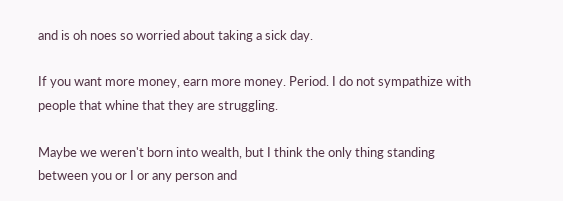and is oh noes so worried about taking a sick day.

If you want more money, earn more money. Period. I do not sympathize with people that whine that they are struggling.

Maybe we weren't born into wealth, but I think the only thing standing between you or I or any person and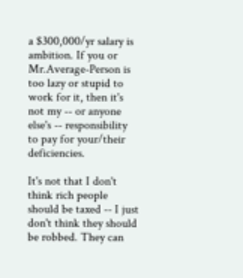a $300,000/yr salary is ambition. If you or Mr.Average-Person is too lazy or stupid to work for it, then it's not my -- or anyone else's -- responsibility to pay for your/their deficiencies.

It's not that I don't think rich people should be taxed -- I just don't think they should be robbed. They can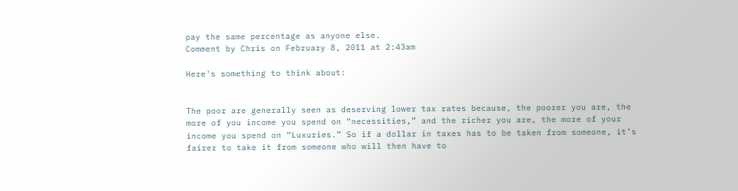pay the same percentage as anyone else.
Comment by Chris on February 8, 2011 at 2:43am

Here's something to think about:


The poor are generally seen as deserving lower tax rates because, the poorer you are, the more of you income you spend on “necessities,” and the richer you are, the more of your income you spend on “Luxuries.” So if a dollar in taxes has to be taken from someone, it’s fairer to take it from someone who will then have to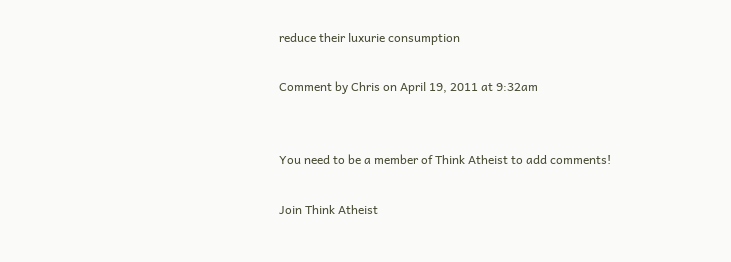reduce their luxurie consumption

Comment by Chris on April 19, 2011 at 9:32am


You need to be a member of Think Atheist to add comments!

Join Think Atheist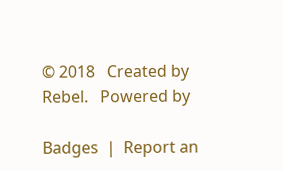© 2018   Created by Rebel.   Powered by

Badges  |  Report an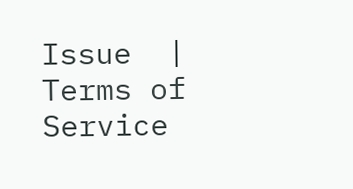Issue  |  Terms of Service